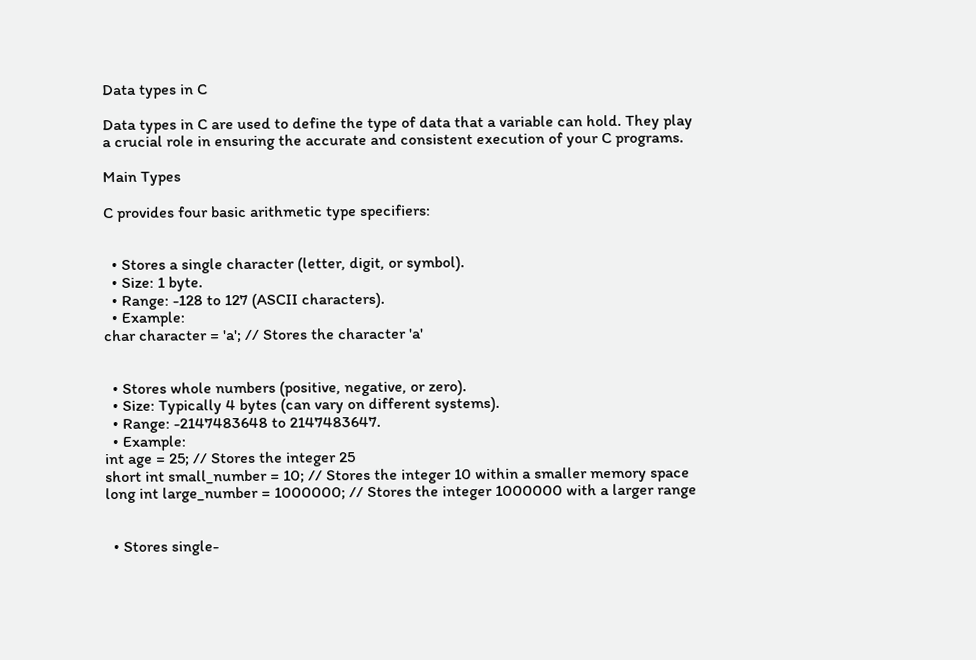Data types in C

Data types in C are used to define the type of data that a variable can hold. They play a crucial role in ensuring the accurate and consistent execution of your C programs.

Main Types

C provides four basic arithmetic type specifiers:


  • Stores a single character (letter, digit, or symbol).
  • Size: 1 byte.
  • Range: -128 to 127 (ASCII characters).
  • Example:
char character = 'a'; // Stores the character 'a'


  • Stores whole numbers (positive, negative, or zero).
  • Size: Typically 4 bytes (can vary on different systems).
  • Range: -2147483648 to 2147483647.
  • Example:
int age = 25; // Stores the integer 25
short int small_number = 10; // Stores the integer 10 within a smaller memory space
long int large_number = 1000000; // Stores the integer 1000000 with a larger range


  • Stores single-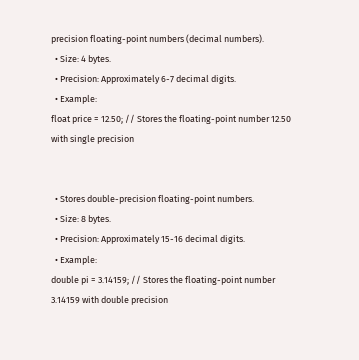precision floating-point numbers (decimal numbers).
  • Size: 4 bytes.
  • Precision: Approximately 6-7 decimal digits.
  • Example:
float price = 12.50; // Stores the floating-point number 12.50 with single precision


  • Stores double-precision floating-point numbers.
  • Size: 8 bytes.
  • Precision: Approximately 15-16 decimal digits.
  • Example:
double pi = 3.14159; // Stores the floating-point number 3.14159 with double precision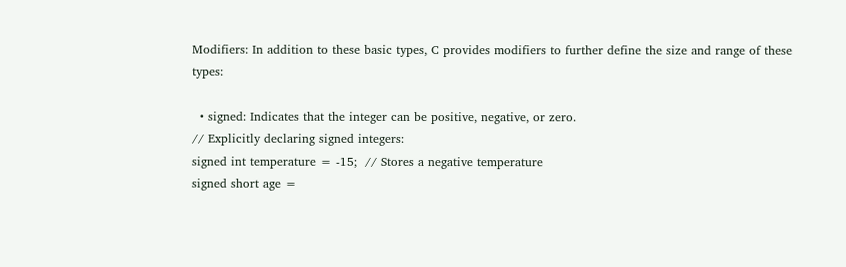Modifiers: In addition to these basic types, C provides modifiers to further define the size and range of these types:

  • signed: Indicates that the integer can be positive, negative, or zero.
// Explicitly declaring signed integers:
signed int temperature = -15;  // Stores a negative temperature
signed short age =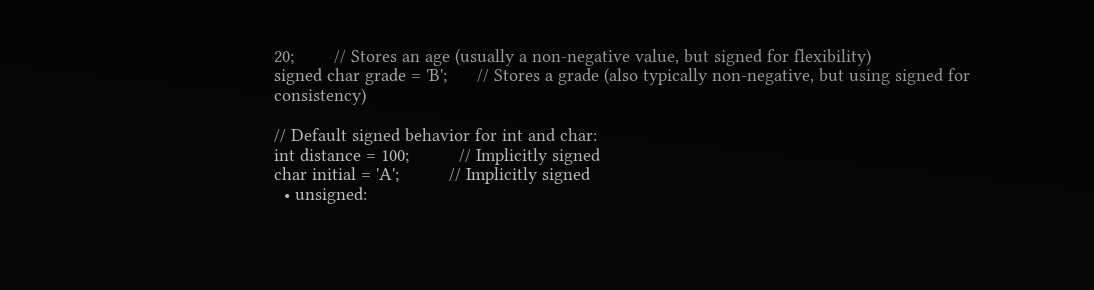20;        // Stores an age (usually a non-negative value, but signed for flexibility)
signed char grade = 'B';      // Stores a grade (also typically non-negative, but using signed for consistency)

// Default signed behavior for int and char:
int distance = 100;          // Implicitly signed
char initial = 'A';          // Implicitly signed
  • unsigned: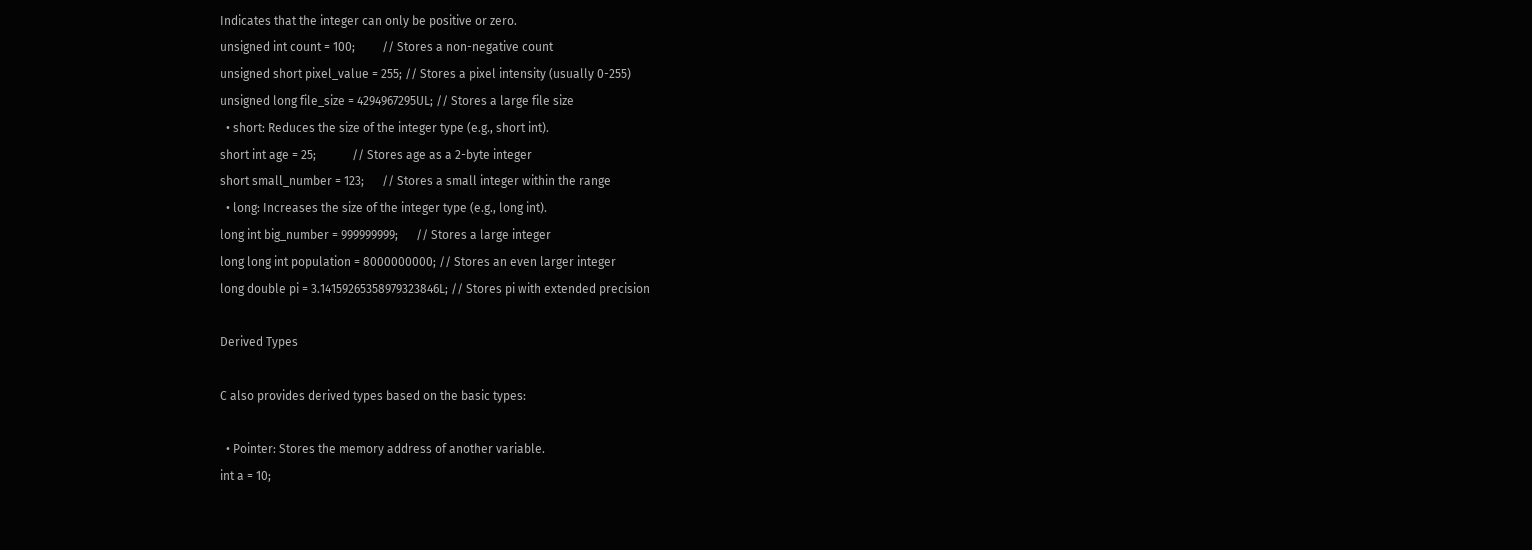Indicates that the integer can only be positive or zero.
unsigned int count = 100;         // Stores a non-negative count
unsigned short pixel_value = 255; // Stores a pixel intensity (usually 0-255)
unsigned long file_size = 4294967295UL; // Stores a large file size
  • short: Reduces the size of the integer type (e.g., short int).
short int age = 25;            // Stores age as a 2-byte integer
short small_number = 123;      // Stores a small integer within the range
  • long: Increases the size of the integer type (e.g., long int).
long int big_number = 999999999;      // Stores a large integer
long long int population = 8000000000; // Stores an even larger integer
long double pi = 3.14159265358979323846L; // Stores pi with extended precision

Derived Types

C also provides derived types based on the basic types:

  • Pointer: Stores the memory address of another variable.
int a = 10;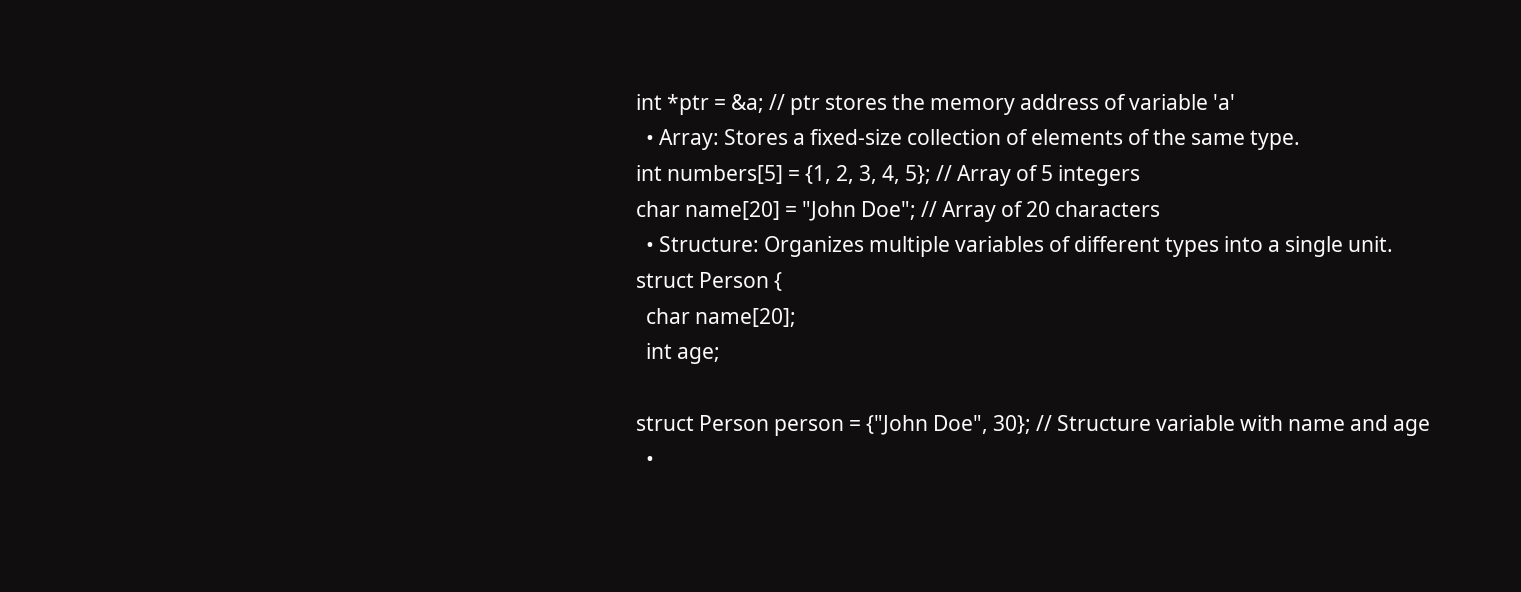int *ptr = &a; // ptr stores the memory address of variable 'a'
  • Array: Stores a fixed-size collection of elements of the same type.
int numbers[5] = {1, 2, 3, 4, 5}; // Array of 5 integers
char name[20] = "John Doe"; // Array of 20 characters
  • Structure: Organizes multiple variables of different types into a single unit.
struct Person {
  char name[20];
  int age;

struct Person person = {"John Doe", 30}; // Structure variable with name and age
  •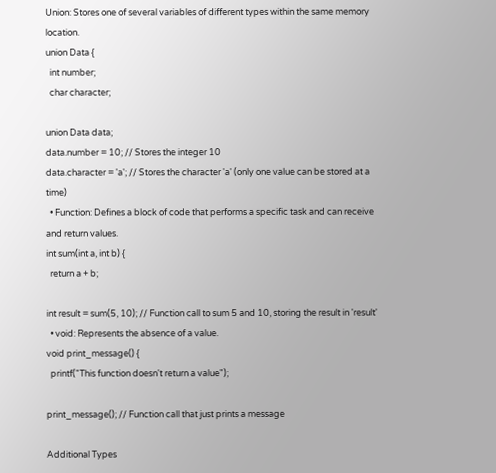Union: Stores one of several variables of different types within the same memory location.
union Data {
  int number;
  char character;

union Data data;
data.number = 10; // Stores the integer 10
data.character = 'a'; // Stores the character 'a' (only one value can be stored at a time)
  • Function: Defines a block of code that performs a specific task and can receive and return values.
int sum(int a, int b) {
  return a + b;

int result = sum(5, 10); // Function call to sum 5 and 10, storing the result in 'result'
  • void: Represents the absence of a value.
void print_message() {
  printf("This function doesn't return a value");

print_message(); // Function call that just prints a message

Additional Types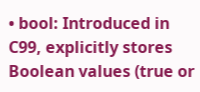• bool: Introduced in C99, explicitly stores Boolean values (true or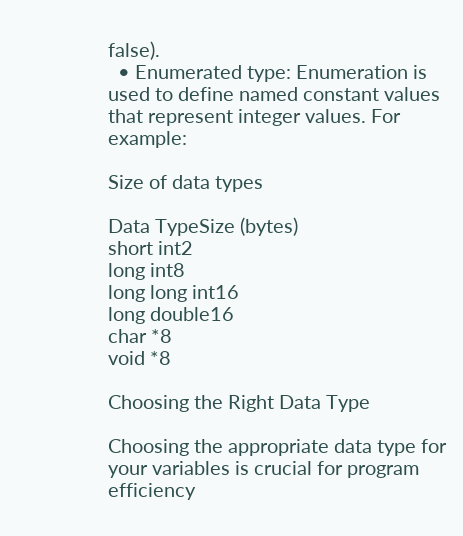false).
  • Enumerated type: Enumeration is used to define named constant values that represent integer values. For example:

Size of data types

Data TypeSize (bytes)
short int2
long int8
long long int16
long double16
char *8
void *8

Choosing the Right Data Type

Choosing the appropriate data type for your variables is crucial for program efficiency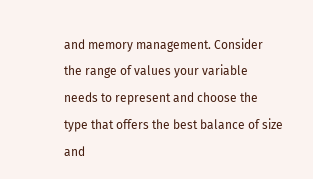and memory management. Consider the range of values your variable needs to represent and choose the type that offers the best balance of size and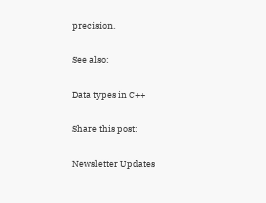precision.

See also:

Data types in C++

Share this post:

Newsletter Updates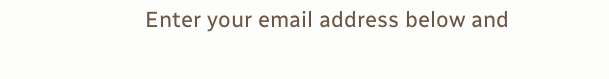Enter your email address below and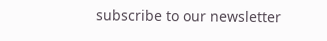subscribe to our newsletter